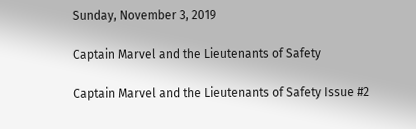Sunday, November 3, 2019

Captain Marvel and the Lieutenants of Safety

Captain Marvel and the Lieutenants of Safety Issue #2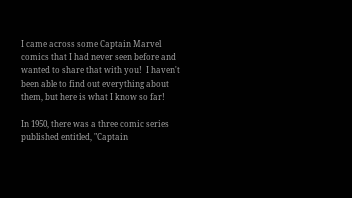I came across some Captain Marvel comics that I had never seen before and wanted to share that with you!  I haven't been able to find out everything about them, but here is what I know so far!

In 1950, there was a three comic series published entitled, "Captain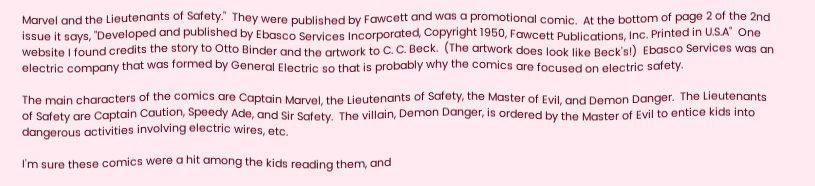Marvel and the Lieutenants of Safety."  They were published by Fawcett and was a promotional comic.  At the bottom of page 2 of the 2nd issue it says, "Developed and published by Ebasco Services Incorporated, Copyright 1950, Fawcett Publications, Inc. Printed in U.S.A"  One website I found credits the story to Otto Binder and the artwork to C. C. Beck.  (The artwork does look like Beck's!)  Ebasco Services was an electric company that was formed by General Electric so that is probably why the comics are focused on electric safety.

The main characters of the comics are Captain Marvel, the Lieutenants of Safety, the Master of Evil, and Demon Danger.  The Lieutenants of Safety are Captain Caution, Speedy Ade, and Sir Safety.  The villain, Demon Danger, is ordered by the Master of Evil to entice kids into dangerous activities involving electric wires, etc.

I'm sure these comics were a hit among the kids reading them, and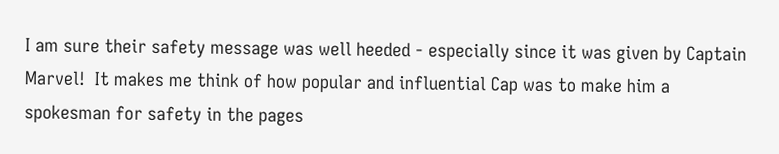I am sure their safety message was well heeded - especially since it was given by Captain Marvel!  It makes me think of how popular and influential Cap was to make him a spokesman for safety in the pages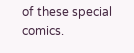of these special comics.